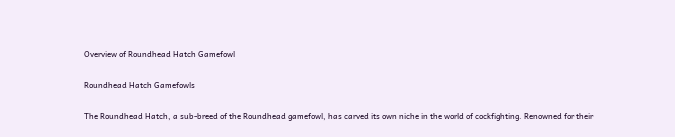Overview of Roundhead Hatch Gamefowl

Roundhead Hatch Gamefowls

The Roundhead Hatch, a sub-breed of the Roundhead gamefowl, has carved its own niche in the world of cockfighting. Renowned for their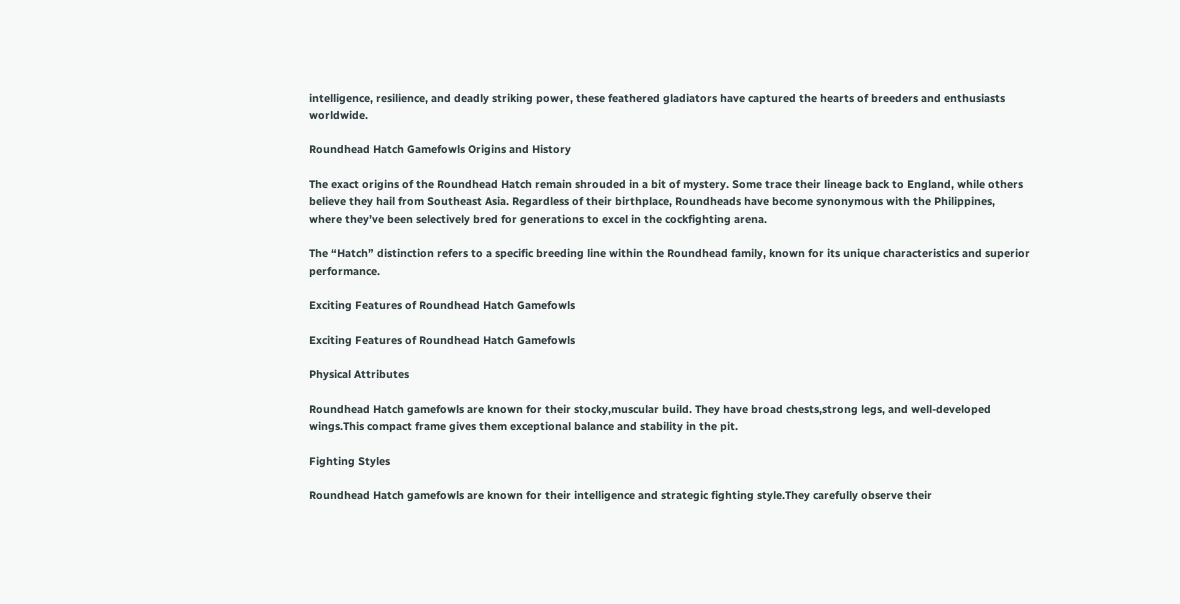intelligence, resilience, and deadly striking power, these feathered gladiators have captured the hearts of breeders and enthusiasts worldwide.

Roundhead Hatch Gamefowls Origins and History

The exact origins of the Roundhead Hatch remain shrouded in a bit of mystery. Some trace their lineage back to England, while others believe they hail from Southeast Asia. Regardless of their birthplace, Roundheads have become synonymous with the Philippines, where they’ve been selectively bred for generations to excel in the cockfighting arena.

The “Hatch” distinction refers to a specific breeding line within the Roundhead family, known for its unique characteristics and superior performance.

Exciting Features of Roundhead Hatch Gamefowls

Exciting Features of Roundhead Hatch Gamefowls

Physical Attributes

Roundhead Hatch gamefowls are known for their stocky,muscular build. They have broad chests,strong legs, and well-developed wings.This compact frame gives them exceptional balance and stability in the pit.

Fighting Styles

Roundhead Hatch gamefowls are known for their intelligence and strategic fighting style.They carefully observe their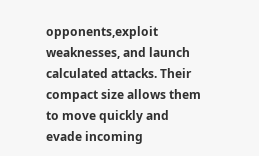opponents,exploit weaknesses, and launch calculated attacks. Their compact size allows them to move quickly and evade incoming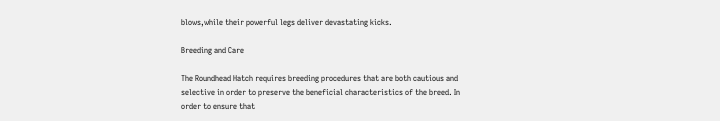blows,while their powerful legs deliver devastating kicks.

Breeding and Care

The Roundhead Hatch requires breeding procedures that are both cautious and selective in order to preserve the beneficial characteristics of the breed. In order to ensure that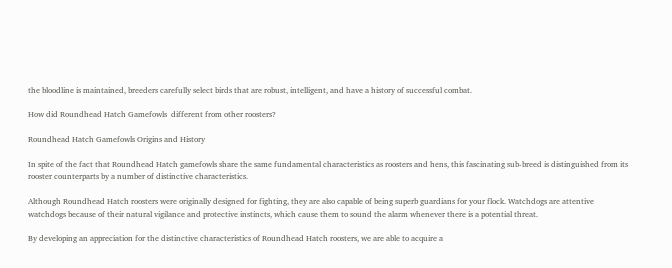the bloodline is maintained, breeders carefully select birds that are robust, intelligent, and have a history of successful combat.

How did Roundhead Hatch Gamefowls  different from other roosters?

Roundhead Hatch Gamefowls Origins and History

In spite of the fact that Roundhead Hatch gamefowls share the same fundamental characteristics as roosters and hens, this fascinating sub-breed is distinguished from its rooster counterparts by a number of distinctive characteristics.

Although Roundhead Hatch roosters were originally designed for fighting, they are also capable of being superb guardians for your flock. Watchdogs are attentive watchdogs because of their natural vigilance and protective instincts, which cause them to sound the alarm whenever there is a potential threat.

By developing an appreciation for the distinctive characteristics of Roundhead Hatch roosters, we are able to acquire a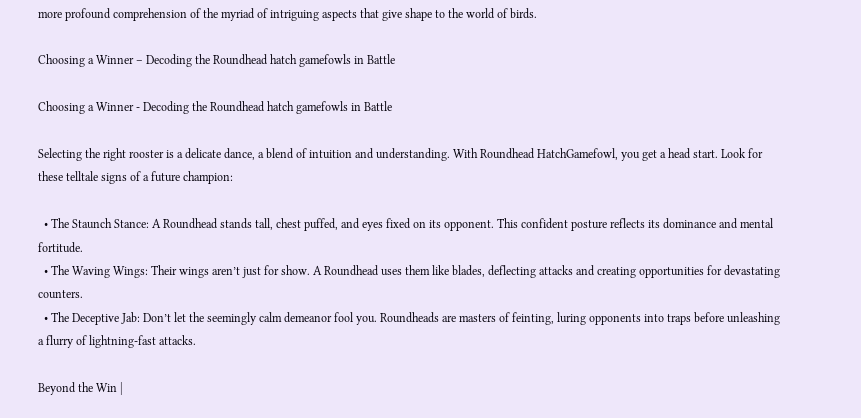more profound comprehension of the myriad of intriguing aspects that give shape to the world of birds.

Choosing a Winner – Decoding the Roundhead hatch gamefowls in Battle

Choosing a Winner - Decoding the Roundhead hatch gamefowls in Battle

Selecting the right rooster is a delicate dance, a blend of intuition and understanding. With Roundhead HatchGamefowl, you get a head start. Look for these telltale signs of a future champion:

  • The Staunch Stance: A Roundhead stands tall, chest puffed, and eyes fixed on its opponent. This confident posture reflects its dominance and mental fortitude.
  • The Waving Wings: Their wings aren’t just for show. A Roundhead uses them like blades, deflecting attacks and creating opportunities for devastating counters.
  • The Deceptive Jab: Don’t let the seemingly calm demeanor fool you. Roundheads are masters of feinting, luring opponents into traps before unleashing a flurry of lightning-fast attacks.

Beyond the Win |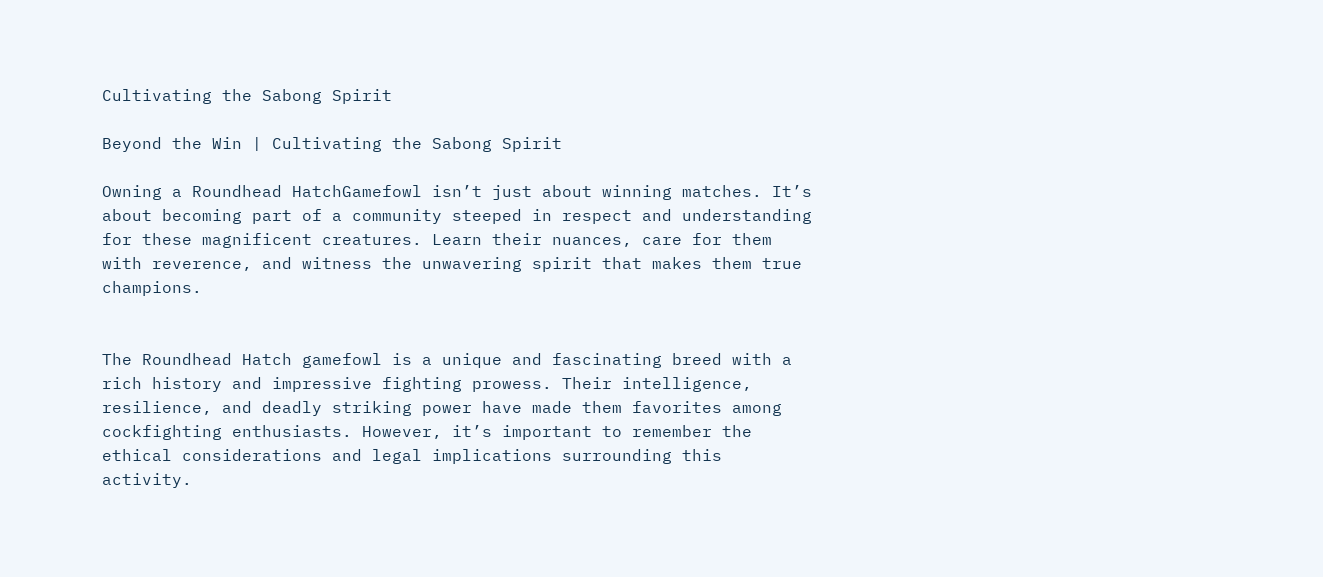Cultivating the Sabong Spirit

Beyond the Win | Cultivating the Sabong Spirit

Owning a Roundhead HatchGamefowl isn’t just about winning matches. It’s about becoming part of a community steeped in respect and understanding for these magnificent creatures. Learn their nuances, care for them with reverence, and witness the unwavering spirit that makes them true champions.


The Roundhead Hatch gamefowl is a unique and fascinating breed with a rich history and impressive fighting prowess. Their intelligence, resilience, and deadly striking power have made them favorites among cockfighting enthusiasts. However, it’s important to remember the ethical considerations and legal implications surrounding this activity.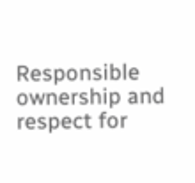Responsible ownership and respect for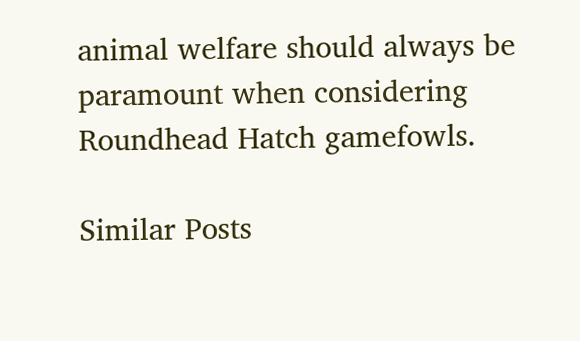animal welfare should always be paramount when considering Roundhead Hatch gamefowls.

Similar Posts